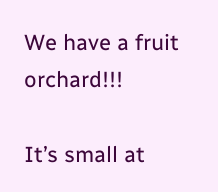We have a fruit orchard!!!

It’s small at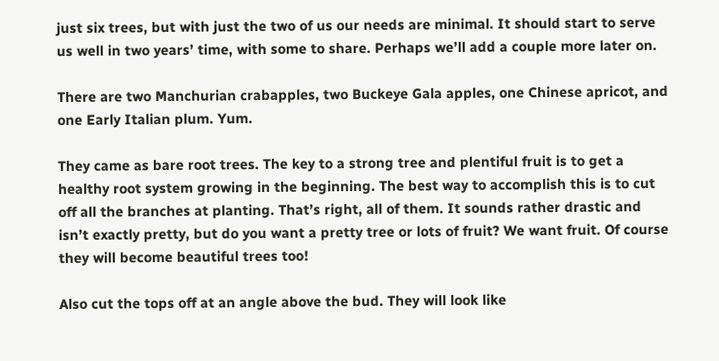just six trees, but with just the two of us our needs are minimal. It should start to serve us well in two years’ time, with some to share. Perhaps we’ll add a couple more later on.

There are two Manchurian crabapples, two Buckeye Gala apples, one Chinese apricot, and one Early Italian plum. Yum.

They came as bare root trees. The key to a strong tree and plentiful fruit is to get a healthy root system growing in the beginning. The best way to accomplish this is to cut off all the branches at planting. That’s right, all of them. It sounds rather drastic and isn’t exactly pretty, but do you want a pretty tree or lots of fruit? We want fruit. Of course they will become beautiful trees too!

Also cut the tops off at an angle above the bud. They will look like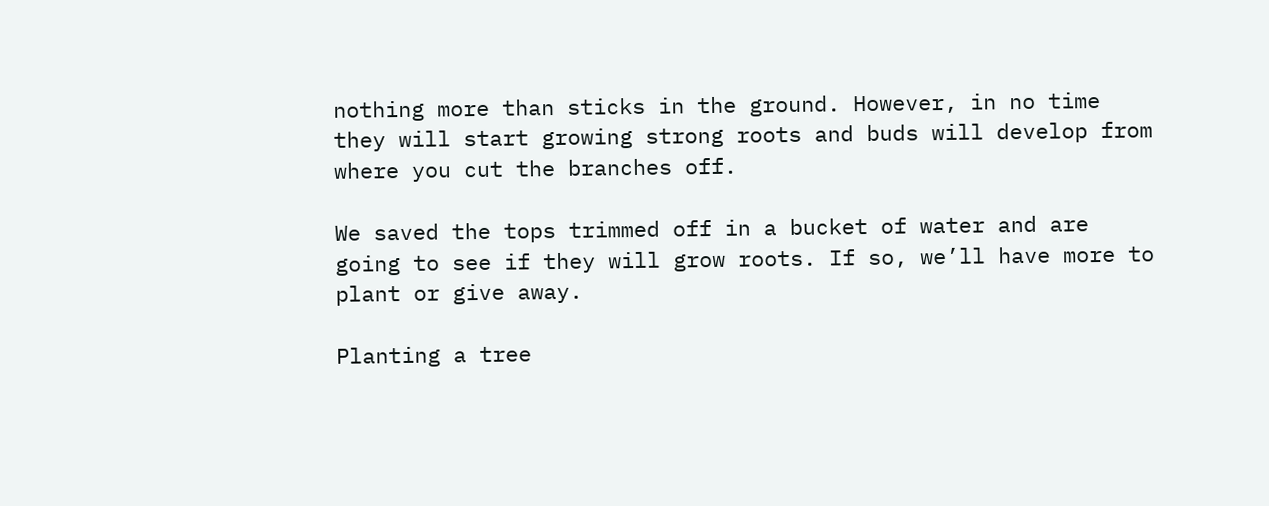nothing more than sticks in the ground. However, in no time they will start growing strong roots and buds will develop from where you cut the branches off.

We saved the tops trimmed off in a bucket of water and are going to see if they will grow roots. If so, we’ll have more to plant or give away.

Planting a tree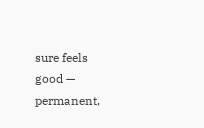sure feels good — permanent,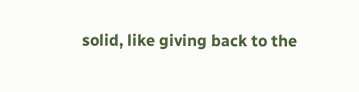solid, like giving back to the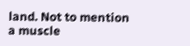land. Not to mention a muscle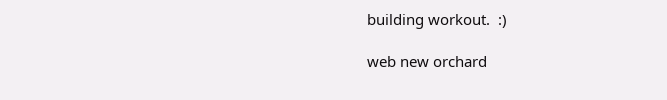building workout.  :)

web new orchard